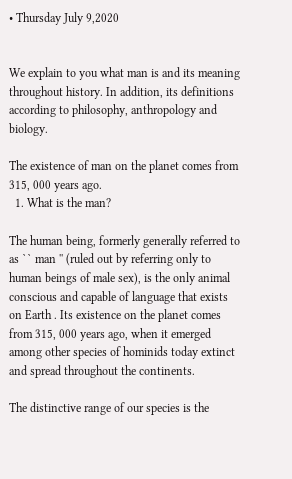• Thursday July 9,2020


We explain to you what man is and its meaning throughout history. In addition, its definitions according to philosophy, anthropology and biology.

The existence of man on the planet comes from 315, 000 years ago.
  1. What is the man?

The human being, formerly generally referred to as `` man '' (ruled out by referring only to human beings of male sex), is the only animal conscious and capable of language that exists on Earth . Its existence on the planet comes from 315, 000 years ago, when it emerged among other species of hominids today extinct and spread throughout the continents.

The distinctive range of our species is the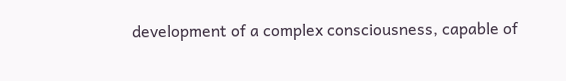development of a complex consciousness, capable of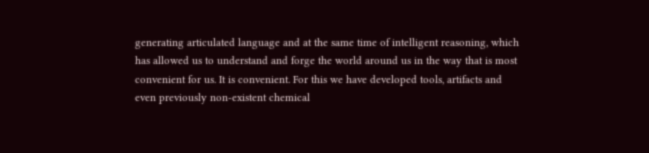generating articulated language and at the same time of intelligent reasoning, which has allowed us to understand and forge the world around us in the way that is most convenient for us. It is convenient. For this we have developed tools, artifacts and even previously non-existent chemical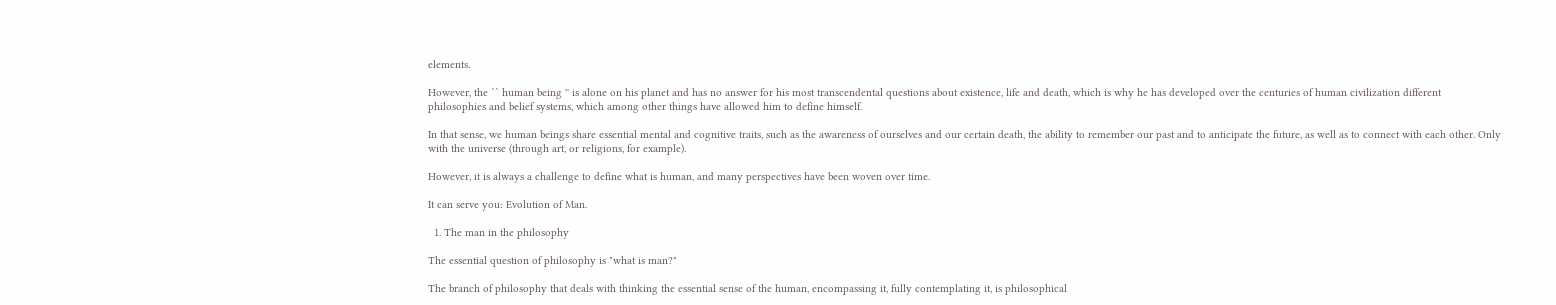elements.

However, the `` human being '' is alone on his planet and has no answer for his most transcendental questions about existence, life and death, which is why he has developed over the centuries of human civilization different philosophies and belief systems, which among other things have allowed him to define himself.

In that sense, we human beings share essential mental and cognitive traits, such as the awareness of ourselves and our certain death, the ability to remember our past and to anticipate the future, as well as to connect with each other. Only with the universe (through art, or religions, for example).

However, it is always a challenge to define what is human, and many perspectives have been woven over time.

It can serve you: Evolution of Man.

  1. The man in the philosophy

The essential question of philosophy is "what is man?"

The branch of philosophy that deals with thinking the essential sense of the human, encompassing it, fully contemplating it, is philosophical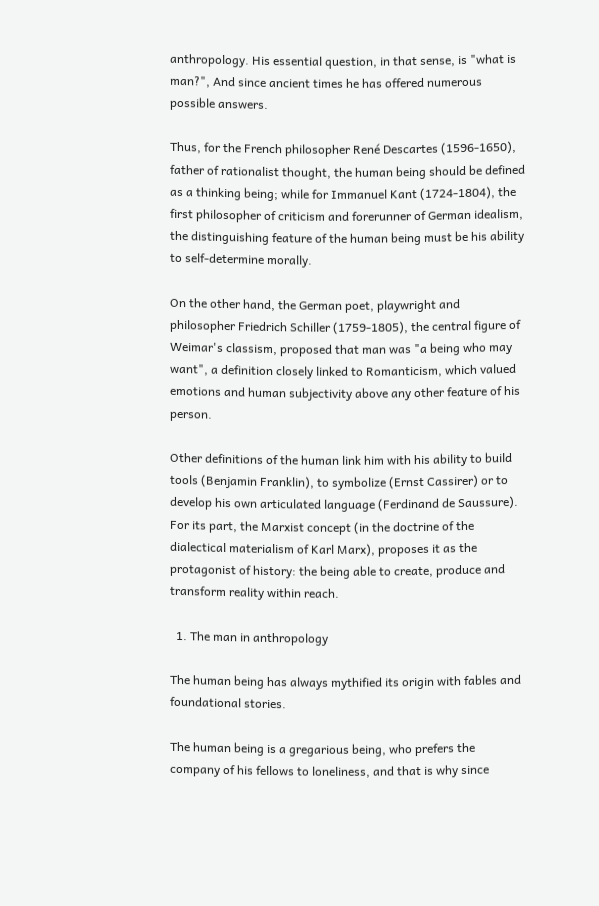anthropology. His essential question, in that sense, is "what is man?", And since ancient times he has offered numerous possible answers.

Thus, for the French philosopher René Descartes (1596-1650), father of rationalist thought, the human being should be defined as a thinking being; while for Immanuel Kant (1724-1804), the first philosopher of criticism and forerunner of German idealism, the distinguishing feature of the human being must be his ability to self-determine morally.

On the other hand, the German poet, playwright and philosopher Friedrich Schiller (1759-1805), the central figure of Weimar's classism, proposed that man was "a being who may want", a definition closely linked to Romanticism, which valued emotions and human subjectivity above any other feature of his person.

Other definitions of the human link him with his ability to build tools (Benjamin Franklin), to symbolize (Ernst Cassirer) or to develop his own articulated language (Ferdinand de Saussure). For its part, the Marxist concept (in the doctrine of the dialectical materialism of Karl Marx), proposes it as the protagonist of history: the being able to create, produce and transform reality within reach.

  1. The man in anthropology

The human being has always mythified its origin with fables and foundational stories.

The human being is a gregarious being, who prefers the company of his fellows to loneliness, and that is why since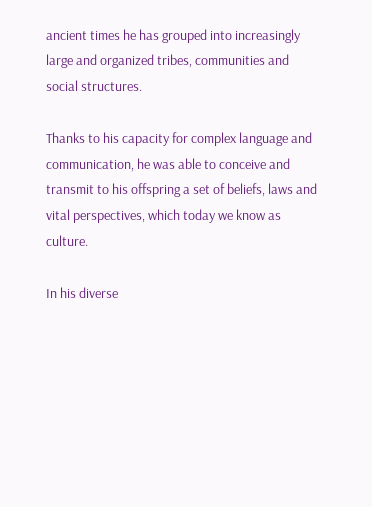ancient times he has grouped into increasingly large and organized tribes, communities and social structures.

Thanks to his capacity for complex language and communication, he was able to conceive and transmit to his offspring a set of beliefs, laws and vital perspectives, which today we know as culture.

In his diverse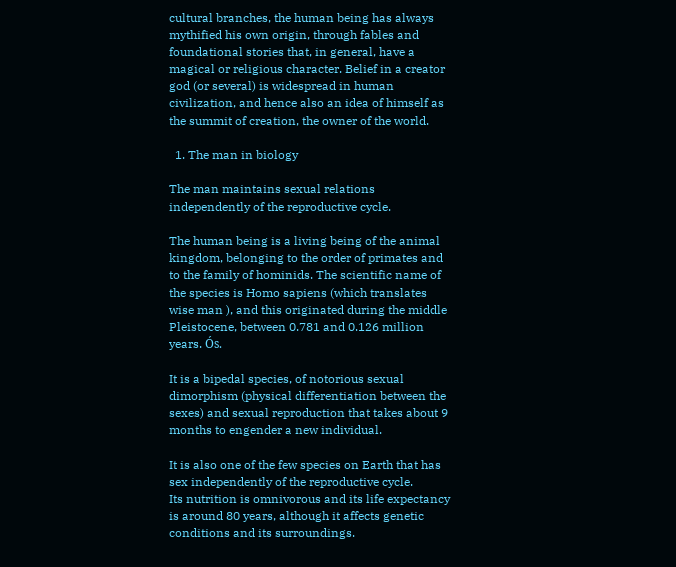cultural branches, the human being has always mythified his own origin, through fables and foundational stories that, in general, have a magical or religious character. Belief in a creator god (or several) is widespread in human civilization, and hence also an idea of himself as the summit of creation, the owner of the world.

  1. The man in biology

The man maintains sexual relations independently of the reproductive cycle.

The human being is a living being of the animal kingdom, belonging to the order of primates and to the family of hominids. The scientific name of the species is Homo sapiens (which translates wise man ), and this originated during the middle Pleistocene, between 0.781 and 0.126 million years. Ós.

It is a bipedal species, of notorious sexual dimorphism (physical differentiation between the sexes) and sexual reproduction that takes about 9 months to engender a new individual.

It is also one of the few species on Earth that has sex independently of the reproductive cycle.
Its nutrition is omnivorous and its life expectancy is around 80 years, although it affects genetic conditions and its surroundings.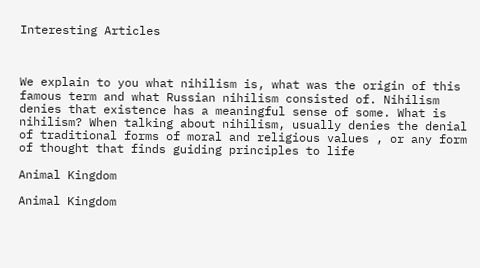Interesting Articles



We explain to you what nihilism is, what was the origin of this famous term and what Russian nihilism consisted of. Nihilism denies that existence has a meaningful sense of some. What is nihilism? When talking about nihilism, usually denies the denial of traditional forms of moral and religious values , or any form of thought that finds guiding principles to life

Animal Kingdom

Animal Kingdom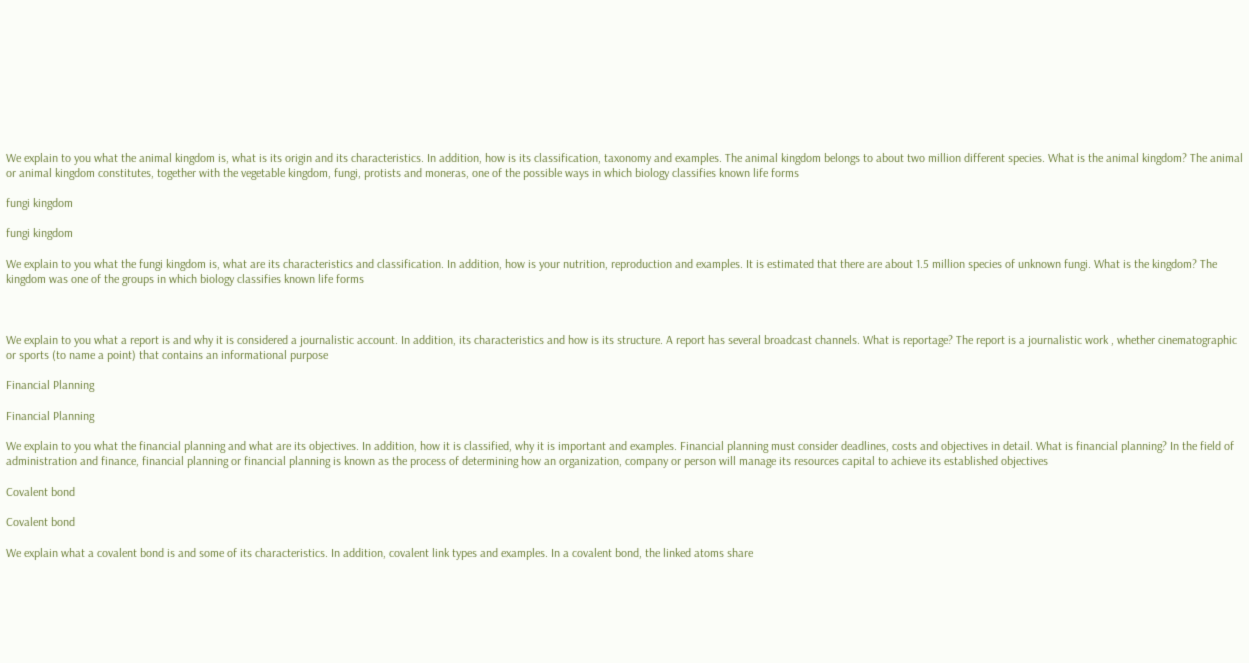We explain to you what the animal kingdom is, what is its origin and its characteristics. In addition, how is its classification, taxonomy and examples. The animal kingdom belongs to about two million different species. What is the animal kingdom? The animal or animal kingdom constitutes, together with the vegetable kingdom, fungi, protists and moneras, one of the possible ways in which biology classifies known life forms

fungi kingdom

fungi kingdom

We explain to you what the fungi kingdom is, what are its characteristics and classification. In addition, how is your nutrition, reproduction and examples. It is estimated that there are about 1.5 million species of unknown fungi. What is the kingdom? The kingdom was one of the groups in which biology classifies known life forms



We explain to you what a report is and why it is considered a journalistic account. In addition, its characteristics and how is its structure. A report has several broadcast channels. What is reportage? The report is a journalistic work , whether cinematographic or sports (to name a point) that contains an informational purpose

Financial Planning

Financial Planning

We explain to you what the financial planning and what are its objectives. In addition, how it is classified, why it is important and examples. Financial planning must consider deadlines, costs and objectives in detail. What is financial planning? In the field of administration and finance, financial planning or financial planning is known as the process of determining how an organization, company or person will manage its resources capital to achieve its established objectives

Covalent bond

Covalent bond

We explain what a covalent bond is and some of its characteristics. In addition, covalent link types and examples. In a covalent bond, the linked atoms share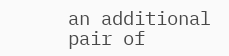an additional pair of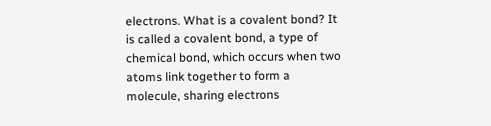electrons. What is a covalent bond? It is called a covalent bond, a type of chemical bond, which occurs when two atoms link together to form a molecule, sharing electrons